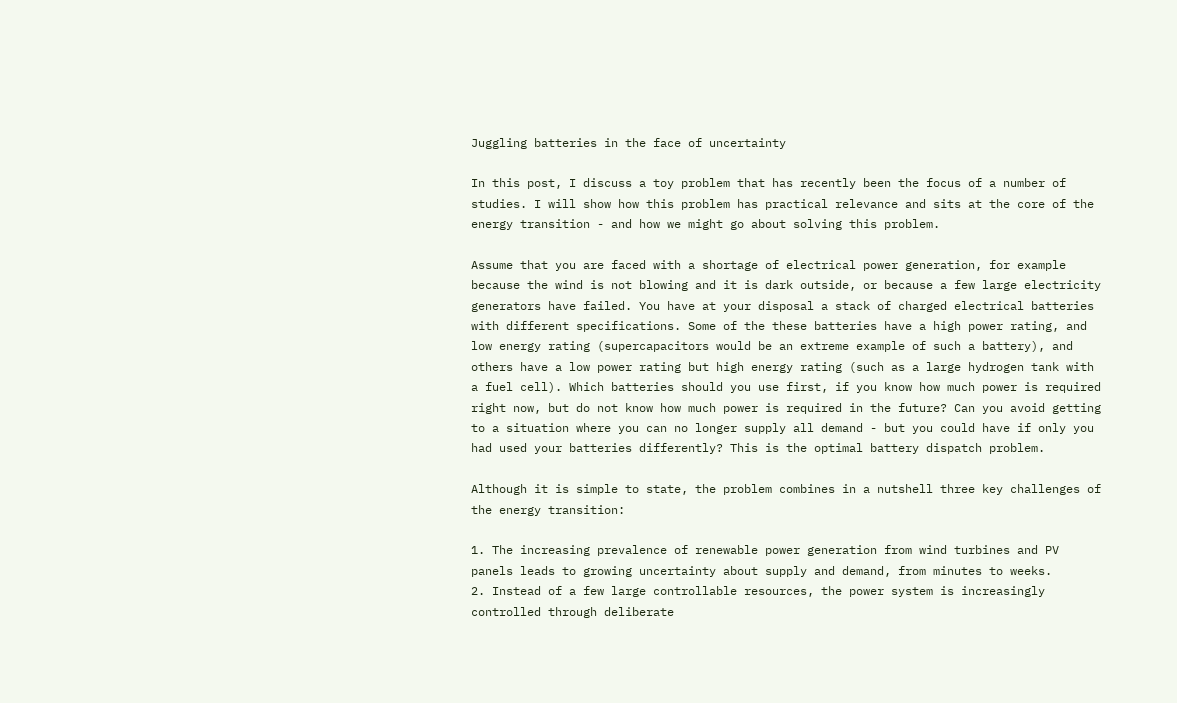Juggling batteries in the face of uncertainty

In this post, I discuss a toy problem that has recently been the focus of a number of studies. I will show how this problem has practical relevance and sits at the core of the energy transition - and how we might go about solving this problem.

Assume that you are faced with a shortage of electrical power generation, for example because the wind is not blowing and it is dark outside, or because a few large electricity generators have failed. You have at your disposal a stack of charged electrical batteries with different specifications. Some of the these batteries have a high power rating, and low energy rating (supercapacitors would be an extreme example of such a battery), and others have a low power rating but high energy rating (such as a large hydrogen tank with a fuel cell). Which batteries should you use first, if you know how much power is required right now, but do not know how much power is required in the future? Can you avoid getting to a situation where you can no longer supply all demand - but you could have if only you had used your batteries differently? This is the optimal battery dispatch problem.

Although it is simple to state, the problem combines in a nutshell three key challenges of the energy transition:

1. The increasing prevalence of renewable power generation from wind turbines and PV panels leads to growing uncertainty about supply and demand, from minutes to weeks.
2. Instead of a few large controllable resources, the power system is increasingly controlled through deliberate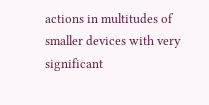actions in multitudes of smaller devices with very significant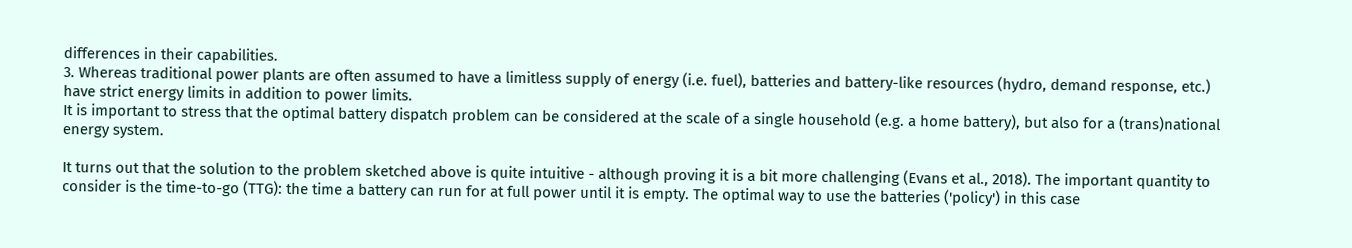differences in their capabilities.
3. Whereas traditional power plants are often assumed to have a limitless supply of energy (i.e. fuel), batteries and battery-like resources (hydro, demand response, etc.) have strict energy limits in addition to power limits.
It is important to stress that the optimal battery dispatch problem can be considered at the scale of a single household (e.g. a home battery), but also for a (trans)national energy system.

It turns out that the solution to the problem sketched above is quite intuitive - although proving it is a bit more challenging (Evans et al., 2018). The important quantity to consider is the time-to-go (TTG): the time a battery can run for at full power until it is empty. The optimal way to use the batteries ('policy') in this case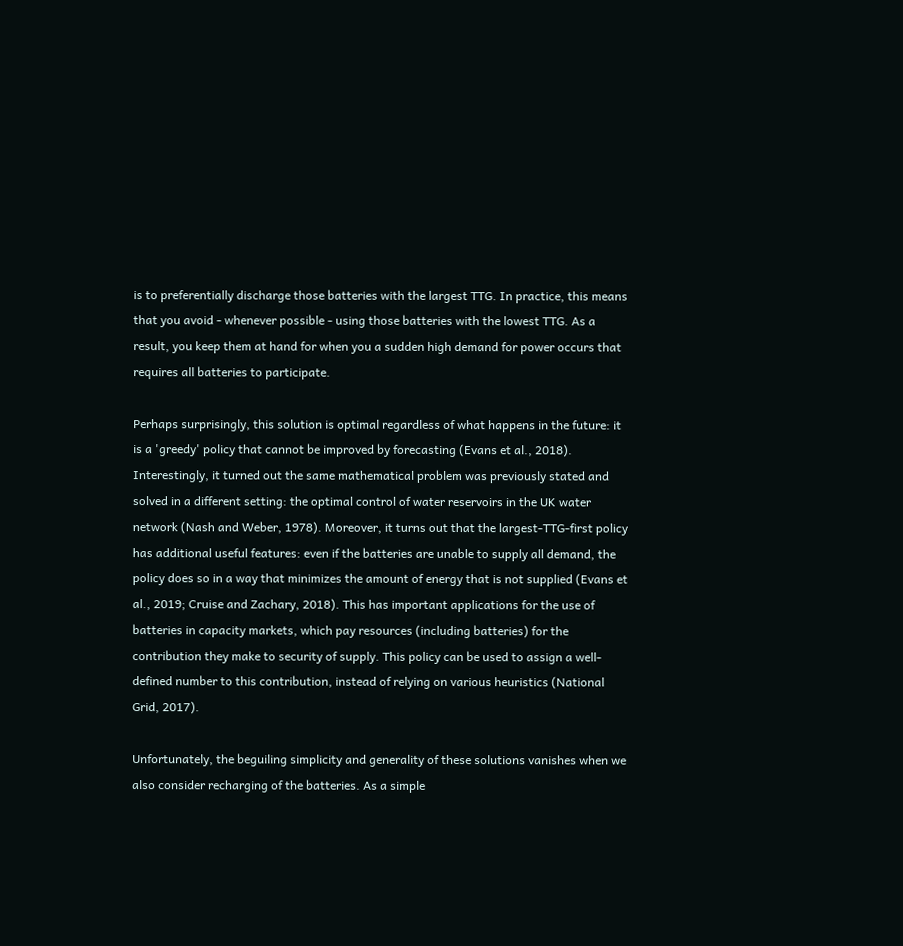is to preferentially discharge those batteries with the largest TTG. In practice, this means that you avoid - whenever possible - using those batteries with the lowest TTG. As a result, you keep them at hand for when you a sudden high demand for power occurs that requires all batteries to participate.

Perhaps surprisingly, this solution is optimal regardless of what happens in the future: it is a 'greedy' policy that cannot be improved by forecasting (Evans et al., 2018). Interestingly, it turned out the same mathematical problem was previously stated and solved in a different setting: the optimal control of water reservoirs in the UK water network (Nash and Weber, 1978). Moreover, it turns out that the largest-TTG-first policy has additional useful features: even if the batteries are unable to supply all demand, the policy does so in a way that minimizes the amount of energy that is not supplied (Evans et al., 2019; Cruise and Zachary, 2018). This has important applications for the use of batteries in capacity markets, which pay resources (including batteries) for the contribution they make to security of supply. This policy can be used to assign a well-defined number to this contribution, instead of relying on various heuristics (National Grid, 2017).

Unfortunately, the beguiling simplicity and generality of these solutions vanishes when we also consider recharging of the batteries. As a simple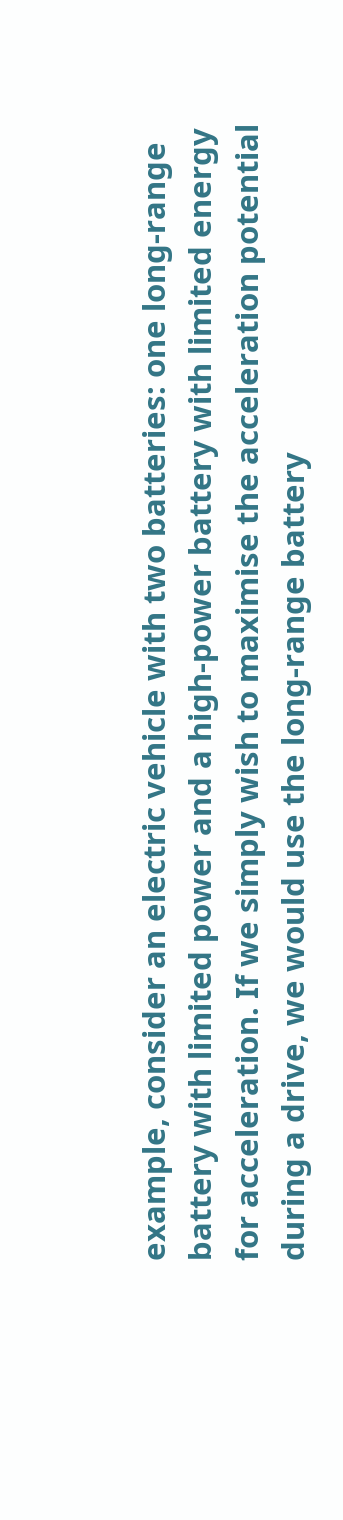example, consider an electric vehicle with two batteries: one long-range battery with limited power and a high-power battery with limited energy for acceleration. If we simply wish to maximise the acceleration potential during a drive, we would use the long-range battery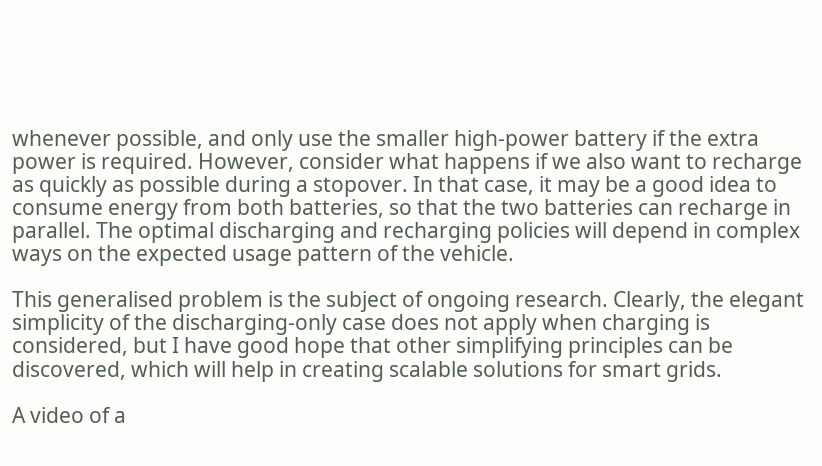whenever possible, and only use the smaller high-power battery if the extra power is required. However, consider what happens if we also want to recharge as quickly as possible during a stopover. In that case, it may be a good idea to consume energy from both batteries, so that the two batteries can recharge in parallel. The optimal discharging and recharging policies will depend in complex ways on the expected usage pattern of the vehicle.

This generalised problem is the subject of ongoing research. Clearly, the elegant simplicity of the discharging-only case does not apply when charging is considered, but I have good hope that other simplifying principles can be discovered, which will help in creating scalable solutions for smart grids.

A video of a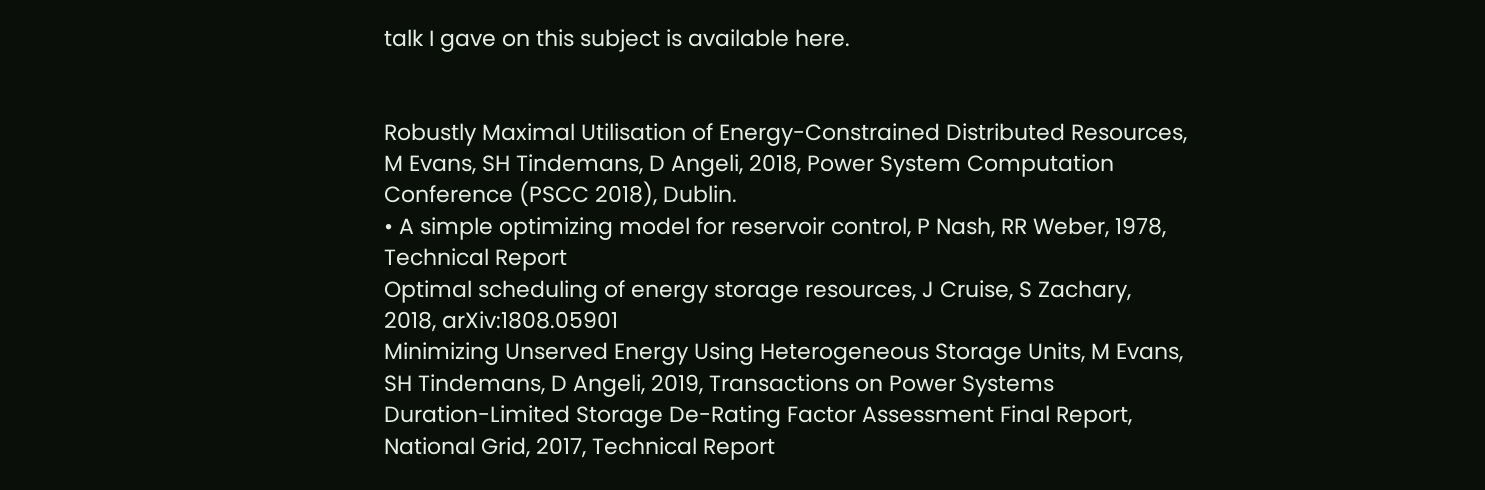talk I gave on this subject is available here.


Robustly Maximal Utilisation of Energy-Constrained Distributed Resources, M Evans, SH Tindemans, D Angeli, 2018, Power System Computation Conference (PSCC 2018), Dublin.
• A simple optimizing model for reservoir control, P Nash, RR Weber, 1978, Technical Report
Optimal scheduling of energy storage resources, J Cruise, S Zachary, 2018, arXiv:1808.05901
Minimizing Unserved Energy Using Heterogeneous Storage Units, M Evans, SH Tindemans, D Angeli, 2019, Transactions on Power Systems
Duration-Limited Storage De-Rating Factor Assessment Final Report, National Grid, 2017, Technical Report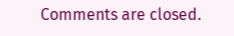Comments are closed.